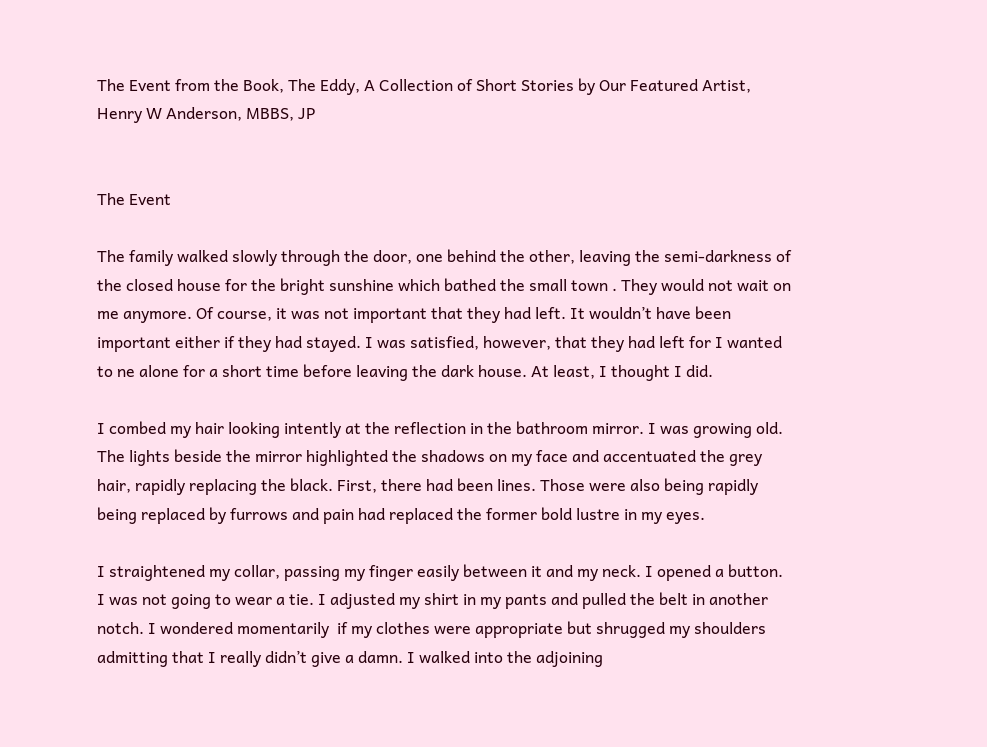The Event from the Book, The Eddy, A Collection of Short Stories by Our Featured Artist, Henry W Anderson, MBBS, JP


The Event

The family walked slowly through the door, one behind the other, leaving the semi-darkness of the closed house for the bright sunshine which bathed the small town . They would not wait on me anymore. Of course, it was not important that they had left. It wouldn’t have been important either if they had stayed. I was satisfied, however, that they had left for I wanted to ne alone for a short time before leaving the dark house. At least, I thought I did.

I combed my hair looking intently at the reflection in the bathroom mirror. I was growing old. The lights beside the mirror highlighted the shadows on my face and accentuated the grey hair, rapidly replacing the black. First, there had been lines. Those were also being rapidly being replaced by furrows and pain had replaced the former bold lustre in my eyes.

I straightened my collar, passing my finger easily between it and my neck. I opened a button. I was not going to wear a tie. I adjusted my shirt in my pants and pulled the belt in another notch. I wondered momentarily  if my clothes were appropriate but shrugged my shoulders admitting that I really didn’t give a damn. I walked into the adjoining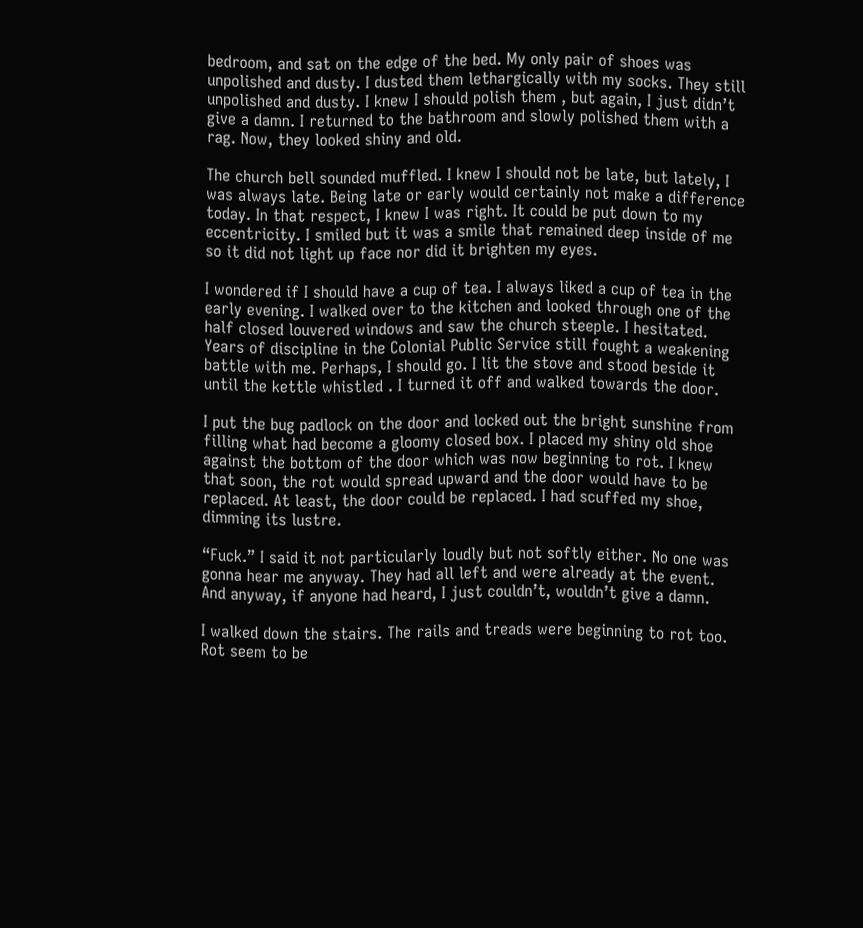bedroom, and sat on the edge of the bed. My only pair of shoes was unpolished and dusty. I dusted them lethargically with my socks. They still unpolished and dusty. I knew I should polish them , but again, I just didn’t give a damn. I returned to the bathroom and slowly polished them with a rag. Now, they looked shiny and old.

The church bell sounded muffled. I knew I should not be late, but lately, I was always late. Being late or early would certainly not make a difference today. In that respect, I knew I was right. It could be put down to my eccentricity. I smiled but it was a smile that remained deep inside of me so it did not light up face nor did it brighten my eyes.

I wondered if I should have a cup of tea. I always liked a cup of tea in the early evening. I walked over to the kitchen and looked through one of the half closed louvered windows and saw the church steeple. I hesitated. Years of discipline in the Colonial Public Service still fought a weakening battle with me. Perhaps, I should go. I lit the stove and stood beside it until the kettle whistled . I turned it off and walked towards the door.

I put the bug padlock on the door and locked out the bright sunshine from filling what had become a gloomy closed box. I placed my shiny old shoe against the bottom of the door which was now beginning to rot. I knew that soon, the rot would spread upward and the door would have to be replaced. At least, the door could be replaced. I had scuffed my shoe, dimming its lustre.

“Fuck.” I said it not particularly loudly but not softly either. No one was gonna hear me anyway. They had all left and were already at the event. And anyway, if anyone had heard, I just couldn’t, wouldn’t give a damn.

I walked down the stairs. The rails and treads were beginning to rot too. Rot seem to be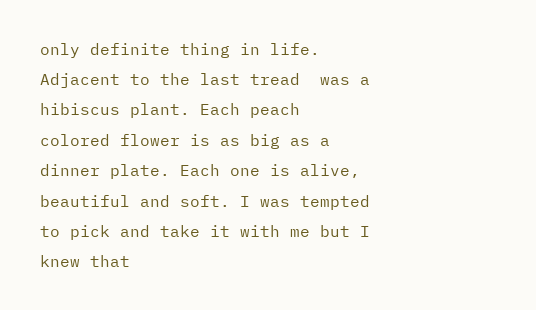only definite thing in life. Adjacent to the last tread  was a hibiscus plant. Each peach colored flower is as big as a dinner plate. Each one is alive, beautiful and soft. I was tempted to pick and take it with me but I knew that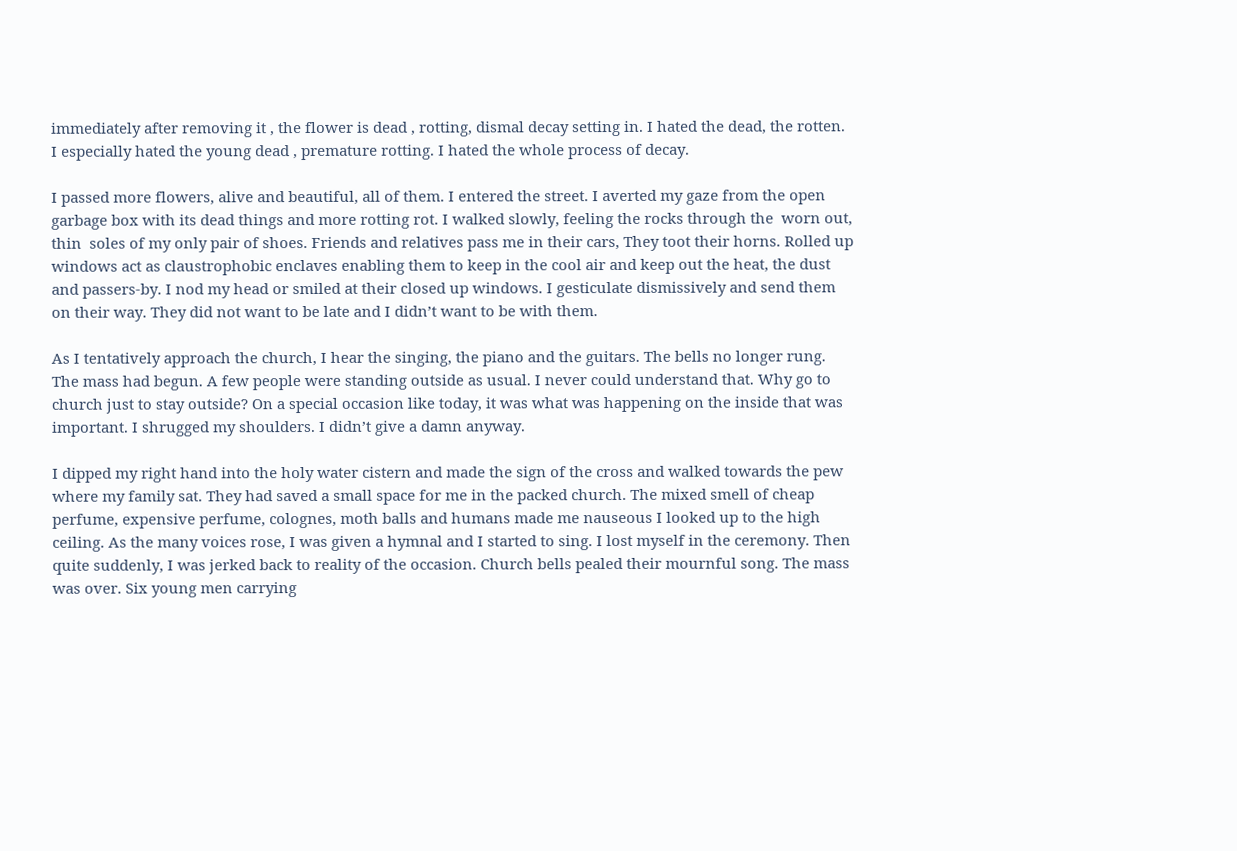immediately after removing it , the flower is dead , rotting, dismal decay setting in. I hated the dead, the rotten. I especially hated the young dead , premature rotting. I hated the whole process of decay.

I passed more flowers, alive and beautiful, all of them. I entered the street. I averted my gaze from the open garbage box with its dead things and more rotting rot. I walked slowly, feeling the rocks through the  worn out, thin  soles of my only pair of shoes. Friends and relatives pass me in their cars, They toot their horns. Rolled up windows act as claustrophobic enclaves enabling them to keep in the cool air and keep out the heat, the dust and passers-by. I nod my head or smiled at their closed up windows. I gesticulate dismissively and send them on their way. They did not want to be late and I didn’t want to be with them.

As I tentatively approach the church, I hear the singing, the piano and the guitars. The bells no longer rung. The mass had begun. A few people were standing outside as usual. I never could understand that. Why go to church just to stay outside? On a special occasion like today, it was what was happening on the inside that was important. I shrugged my shoulders. I didn’t give a damn anyway.

I dipped my right hand into the holy water cistern and made the sign of the cross and walked towards the pew where my family sat. They had saved a small space for me in the packed church. The mixed smell of cheap perfume, expensive perfume, colognes, moth balls and humans made me nauseous I looked up to the high ceiling. As the many voices rose, I was given a hymnal and I started to sing. I lost myself in the ceremony. Then quite suddenly, I was jerked back to reality of the occasion. Church bells pealed their mournful song. The mass was over. Six young men carrying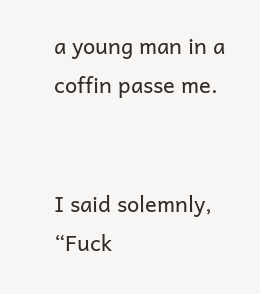a young man in a coffin passe me.


I said solemnly, “Fuck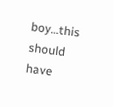boy…this should have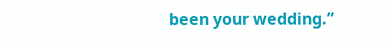been your wedding.”